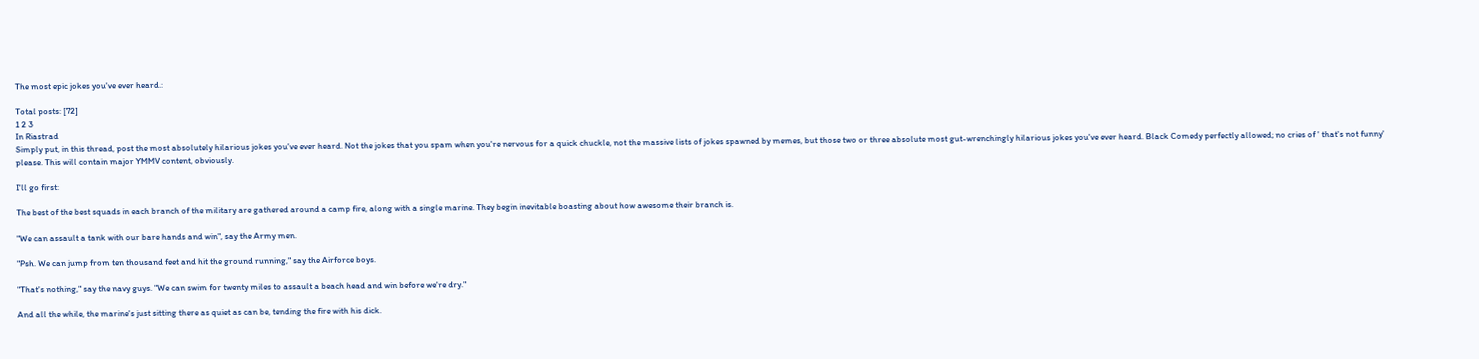The most epic jokes you've ever heard.:

Total posts: [72]
1 2 3
In Riastrad
Simply put, in this thread, post the most absolutely hilarious jokes you've ever heard. Not the jokes that you spam when you're nervous for a quick chuckle, not the massive lists of jokes spawned by memes, but those two or three absolute most gut-wrenchingly hilarious jokes you've ever heard. Black Comedy perfectly allowed; no cries of ' that's not funny' please. This will contain major YMMV content, obviously.

I'll go first:

The best of the best squads in each branch of the military are gathered around a camp fire, along with a single marine. They begin inevitable boasting about how awesome their branch is.

"We can assault a tank with our bare hands and win", say the Army men.

"Psh. We can jump from ten thousand feet and hit the ground running," say the Airforce boys.

"That's nothing," say the navy guys. "We can swim for twenty miles to assault a beach head and win before we're dry."

And all the while, the marine's just sitting there as quiet as can be, tending the fire with his dick.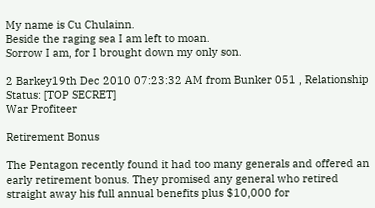My name is Cu Chulainn.
Beside the raging sea I am left to moan.
Sorrow I am, for I brought down my only son.

2 Barkey19th Dec 2010 07:23:32 AM from Bunker 051 , Relationship Status: [TOP SECRET]
War Profiteer

Retirement Bonus

The Pentagon recently found it had too many generals and offered an early retirement bonus. They promised any general who retired straight away his full annual benefits plus $10,000 for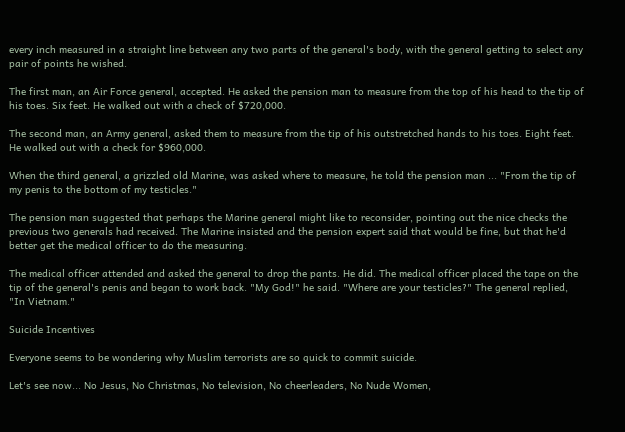every inch measured in a straight line between any two parts of the general's body, with the general getting to select any pair of points he wished.

The first man, an Air Force general, accepted. He asked the pension man to measure from the top of his head to the tip of his toes. Six feet. He walked out with a check of $720,000.

The second man, an Army general, asked them to measure from the tip of his outstretched hands to his toes. Eight feet. He walked out with a check for $960,000.

When the third general, a grizzled old Marine, was asked where to measure, he told the pension man ... "From the tip of my penis to the bottom of my testicles."

The pension man suggested that perhaps the Marine general might like to reconsider, pointing out the nice checks the previous two generals had received. The Marine insisted and the pension expert said that would be fine, but that he'd better get the medical officer to do the measuring.

The medical officer attended and asked the general to drop the pants. He did. The medical officer placed the tape on the tip of the general's penis and began to work back. "My God!" he said. "Where are your testicles?" The general replied, "In Vietnam."

Suicide Incentives

Everyone seems to be wondering why Muslim terrorists are so quick to commit suicide.

Let's see now... No Jesus, No Christmas, No television, No cheerleaders, No Nude Women,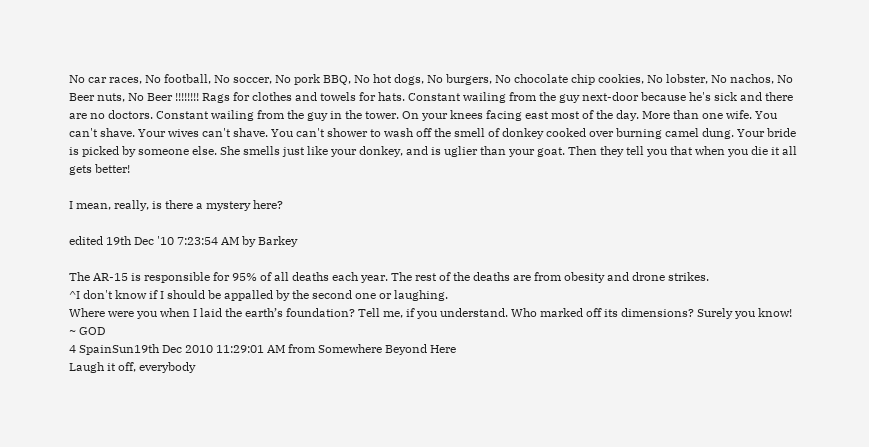No car races, No football, No soccer, No pork BBQ, No hot dogs, No burgers, No chocolate chip cookies, No lobster, No nachos, No Beer nuts, No Beer !!!!!!!! Rags for clothes and towels for hats. Constant wailing from the guy next-door because he's sick and there are no doctors. Constant wailing from the guy in the tower. On your knees facing east most of the day. More than one wife. You can't shave. Your wives can't shave. You can't shower to wash off the smell of donkey cooked over burning camel dung. Your bride is picked by someone else. She smells just like your donkey, and is uglier than your goat. Then they tell you that when you die it all gets better!

I mean, really, is there a mystery here?

edited 19th Dec '10 7:23:54 AM by Barkey

The AR-15 is responsible for 95% of all deaths each year. The rest of the deaths are from obesity and drone strikes.
^I don't know if I should be appalled by the second one or laughing.
Where were you when I laid the earth’s foundation? Tell me, if you understand. Who marked off its dimensions? Surely you know! ~ GOD
4 SpainSun19th Dec 2010 11:29:01 AM from Somewhere Beyond Here
Laugh it off, everybody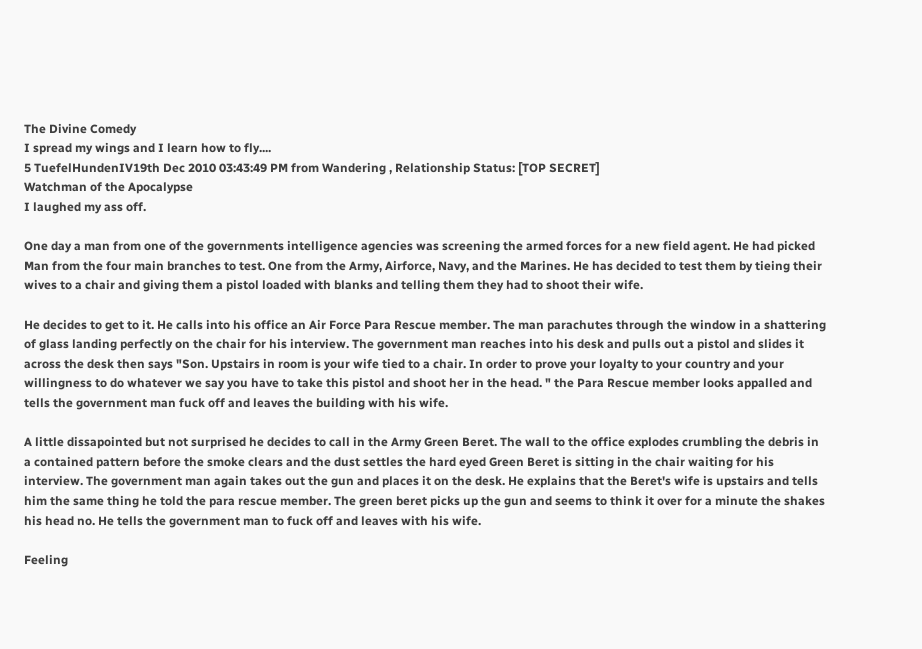The Divine Comedy
I spread my wings and I learn how to fly....
5 TuefelHundenIV19th Dec 2010 03:43:49 PM from Wandering , Relationship Status: [TOP SECRET]
Watchman of the Apocalypse
I laughed my ass off.

One day a man from one of the governments intelligence agencies was screening the armed forces for a new field agent. He had picked Man from the four main branches to test. One from the Army, Airforce, Navy, and the Marines. He has decided to test them by tieing their wives to a chair and giving them a pistol loaded with blanks and telling them they had to shoot their wife.

He decides to get to it. He calls into his office an Air Force Para Rescue member. The man parachutes through the window in a shattering of glass landing perfectly on the chair for his interview. The government man reaches into his desk and pulls out a pistol and slides it across the desk then says "Son. Upstairs in room is your wife tied to a chair. In order to prove your loyalty to your country and your willingness to do whatever we say you have to take this pistol and shoot her in the head. " the Para Rescue member looks appalled and tells the government man fuck off and leaves the building with his wife.

A little dissapointed but not surprised he decides to call in the Army Green Beret. The wall to the office explodes crumbling the debris in a contained pattern before the smoke clears and the dust settles the hard eyed Green Beret is sitting in the chair waiting for his interview. The government man again takes out the gun and places it on the desk. He explains that the Beret's wife is upstairs and tells him the same thing he told the para rescue member. The green beret picks up the gun and seems to think it over for a minute the shakes his head no. He tells the government man to fuck off and leaves with his wife.

Feeling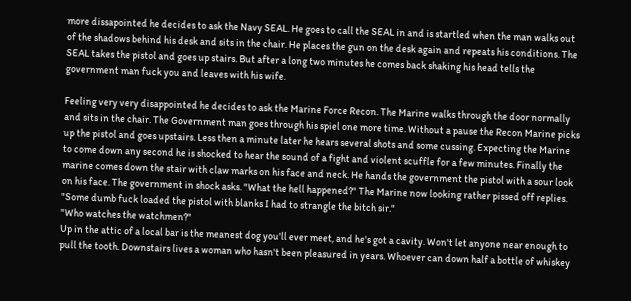more dissapointed he decides to ask the Navy SEAL. He goes to call the SEAL in and is startled when the man walks out of the shadows behind his desk and sits in the chair. He places the gun on the desk again and repeats his conditions. The SEAL takes the pistol and goes up stairs. But after a long two minutes he comes back shaking his head tells the government man fuck you and leaves with his wife.

Feeling very very disappointed he decides to ask the Marine Force Recon. The Marine walks through the door normally and sits in the chair. The Government man goes through his spiel one more time. Without a pause the Recon Marine picks up the pistol and goes upstairs. Less then a minute later he hears several shots and some cussing. Expecting the Marine to come down any second he is shocked to hear the sound of a fight and violent scuffle for a few minutes. Finally the marine comes down the stair with claw marks on his face and neck. He hands the government the pistol with a sour look on his face. The government in shock asks. "What the hell happened?" The Marine now looking rather pissed off replies. "Some dumb fuck loaded the pistol with blanks I had to strangle the bitch sir."
"Who watches the watchmen?"
Up in the attic of a local bar is the meanest dog you'll ever meet, and he's got a cavity. Won't let anyone near enough to pull the tooth. Downstairs lives a woman who hasn't been pleasured in years. Whoever can down half a bottle of whiskey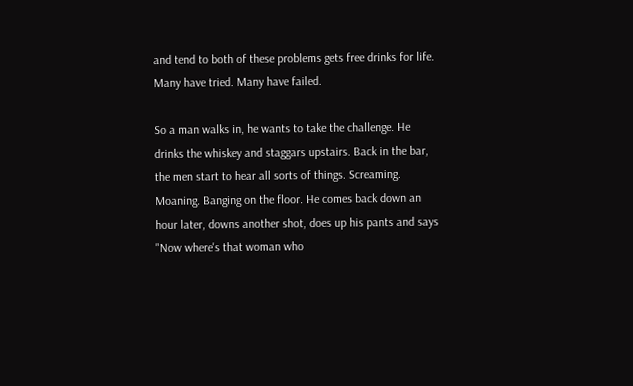and tend to both of these problems gets free drinks for life. Many have tried. Many have failed.

So a man walks in, he wants to take the challenge. He drinks the whiskey and staggars upstairs. Back in the bar, the men start to hear all sorts of things. Screaming. Moaning. Banging on the floor. He comes back down an hour later, downs another shot, does up his pants and says "Now where's that woman who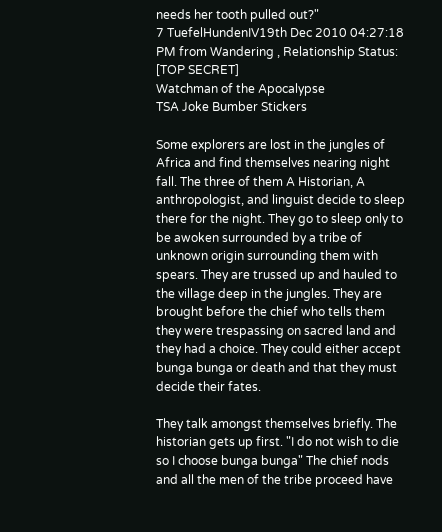needs her tooth pulled out?"
7 TuefelHundenIV19th Dec 2010 04:27:18 PM from Wandering , Relationship Status: [TOP SECRET]
Watchman of the Apocalypse
TSA Joke Bumber Stickers

Some explorers are lost in the jungles of Africa and find themselves nearing night fall. The three of them A Historian, A anthropologist, and linguist decide to sleep there for the night. They go to sleep only to be awoken surrounded by a tribe of unknown origin surrounding them with spears. They are trussed up and hauled to the village deep in the jungles. They are brought before the chief who tells them they were trespassing on sacred land and they had a choice. They could either accept bunga bunga or death and that they must decide their fates.

They talk amongst themselves briefly. The historian gets up first. "I do not wish to die so I choose bunga bunga" The chief nods and all the men of the tribe proceed have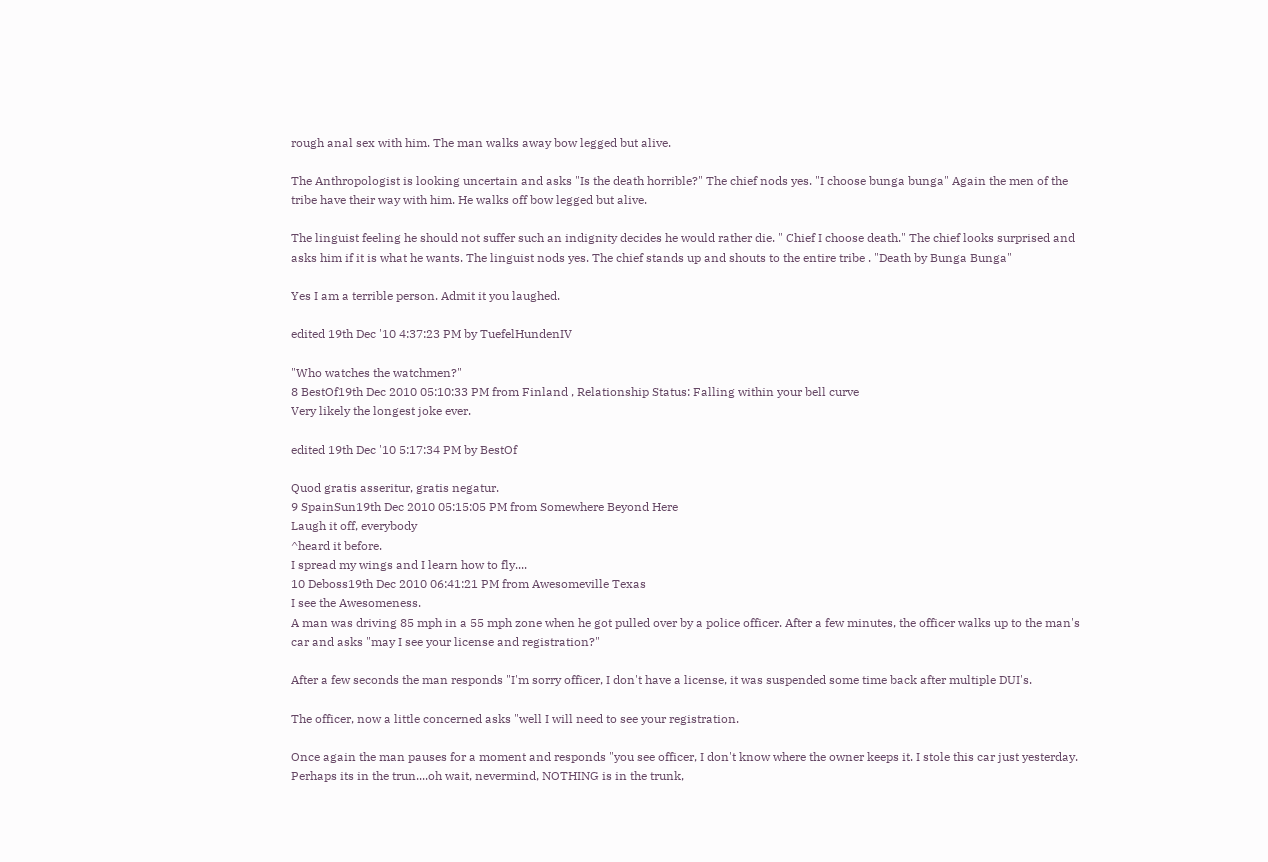rough anal sex with him. The man walks away bow legged but alive.

The Anthropologist is looking uncertain and asks "Is the death horrible?" The chief nods yes. "I choose bunga bunga" Again the men of the tribe have their way with him. He walks off bow legged but alive.

The linguist feeling he should not suffer such an indignity decides he would rather die. " Chief I choose death." The chief looks surprised and asks him if it is what he wants. The linguist nods yes. The chief stands up and shouts to the entire tribe . "Death by Bunga Bunga"

Yes I am a terrible person. Admit it you laughed.

edited 19th Dec '10 4:37:23 PM by TuefelHundenIV

"Who watches the watchmen?"
8 BestOf19th Dec 2010 05:10:33 PM from Finland , Relationship Status: Falling within your bell curve
Very likely the longest joke ever.

edited 19th Dec '10 5:17:34 PM by BestOf

Quod gratis asseritur, gratis negatur.
9 SpainSun19th Dec 2010 05:15:05 PM from Somewhere Beyond Here
Laugh it off, everybody
^heard it before.
I spread my wings and I learn how to fly....
10 Deboss19th Dec 2010 06:41:21 PM from Awesomeville Texas
I see the Awesomeness.
A man was driving 85 mph in a 55 mph zone when he got pulled over by a police officer. After a few minutes, the officer walks up to the man's car and asks "may I see your license and registration?"

After a few seconds the man responds "I'm sorry officer, I don't have a license, it was suspended some time back after multiple DUI's.

The officer, now a little concerned asks "well I will need to see your registration.

Once again the man pauses for a moment and responds "you see officer, I don't know where the owner keeps it. I stole this car just yesterday. Perhaps its in the trun....oh wait, nevermind, NOTHING is in the trunk,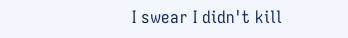I swear I didn't kill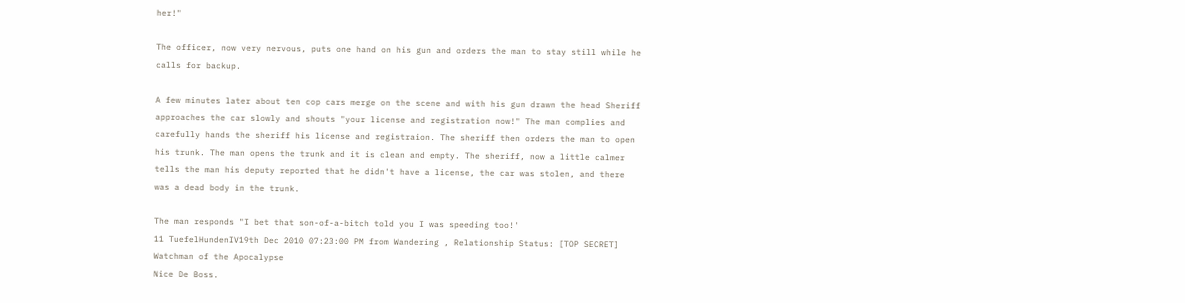her!"

The officer, now very nervous, puts one hand on his gun and orders the man to stay still while he calls for backup.

A few minutes later about ten cop cars merge on the scene and with his gun drawn the head Sheriff approaches the car slowly and shouts "your license and registration now!" The man complies and carefully hands the sheriff his license and registraion. The sheriff then orders the man to open his trunk. The man opens the trunk and it is clean and empty. The sheriff, now a little calmer tells the man his deputy reported that he didn't have a license, the car was stolen, and there was a dead body in the trunk.

The man responds "I bet that son-of-a-bitch told you I was speeding too!'
11 TuefelHundenIV19th Dec 2010 07:23:00 PM from Wandering , Relationship Status: [TOP SECRET]
Watchman of the Apocalypse
Nice De Boss.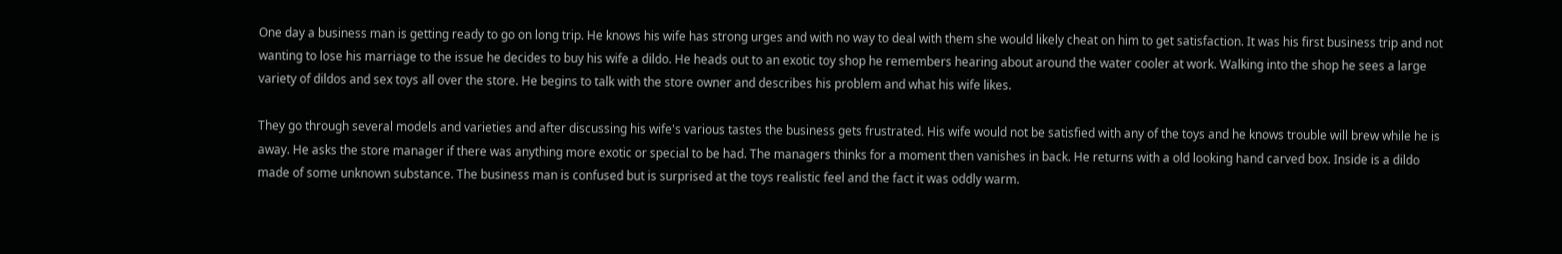One day a business man is getting ready to go on long trip. He knows his wife has strong urges and with no way to deal with them she would likely cheat on him to get satisfaction. It was his first business trip and not wanting to lose his marriage to the issue he decides to buy his wife a dildo. He heads out to an exotic toy shop he remembers hearing about around the water cooler at work. Walking into the shop he sees a large variety of dildos and sex toys all over the store. He begins to talk with the store owner and describes his problem and what his wife likes.

They go through several models and varieties and after discussing his wife's various tastes the business gets frustrated. His wife would not be satisfied with any of the toys and he knows trouble will brew while he is away. He asks the store manager if there was anything more exotic or special to be had. The managers thinks for a moment then vanishes in back. He returns with a old looking hand carved box. Inside is a dildo made of some unknown substance. The business man is confused but is surprised at the toys realistic feel and the fact it was oddly warm.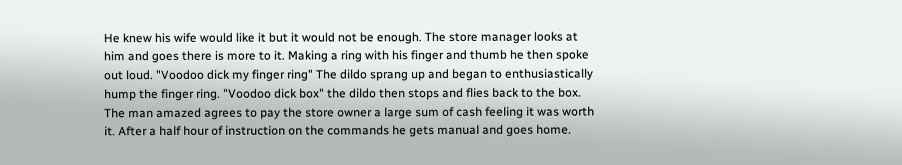He knew his wife would like it but it would not be enough. The store manager looks at him and goes there is more to it. Making a ring with his finger and thumb he then spoke out loud. "Voodoo dick my finger ring" The dildo sprang up and began to enthusiastically hump the finger ring. "Voodoo dick box" the dildo then stops and flies back to the box. The man amazed agrees to pay the store owner a large sum of cash feeling it was worth it. After a half hour of instruction on the commands he gets manual and goes home.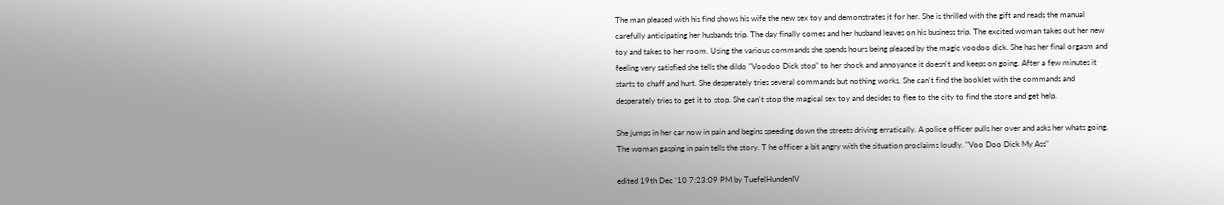The man pleased with his find shows his wife the new sex toy and demonstrates it for her. She is thrilled with the gift and reads the manual carefully anticipating her husbands trip. The day finally comes and her husband leaves on his business trip. The excited woman takes out her new toy and takes to her room. Using the various commands she spends hours being pleased by the magic voodoo dick. She has her final orgasm and feeling very satisfied she tells the dildo "Voodoo Dick stop" to her shock and annoyance it doesn't and keeps on going. After a few minutes it starts to chaff and hurt. She desperately tries several commands but nothing works. She can't find the booklet with the commands and desperately tries to get it to stop. She can't stop the magical sex toy and decides to flee to the city to find the store and get help.

She jumps in her car now in pain and begins speeding down the streets driving erratically. A police officer pulls her over and asks her whats going. The woman gasping in pain tells the story. T he officer a bit angry with the situation proclaims loudly. "Voo Doo Dick My Ass"

edited 19th Dec '10 7:23:09 PM by TuefelHundenIV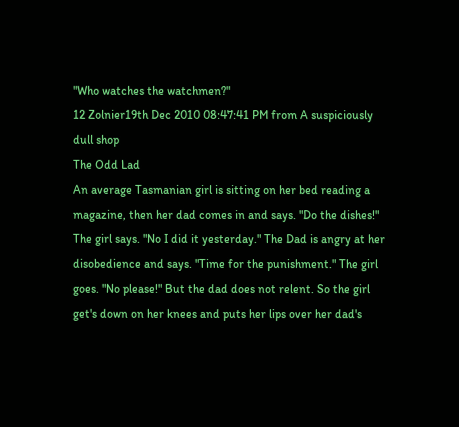"Who watches the watchmen?"
12 Zolnier19th Dec 2010 08:47:41 PM from A suspiciously dull shop
The Odd Lad
An average Tasmanian girl is sitting on her bed reading a magazine, then her dad comes in and says. "Do the dishes!" The girl says. "No I did it yesterday." The Dad is angry at her disobedience and says. "Time for the punishment." The girl goes. "No please!" But the dad does not relent. So the girl get's down on her knees and puts her lips over her dad's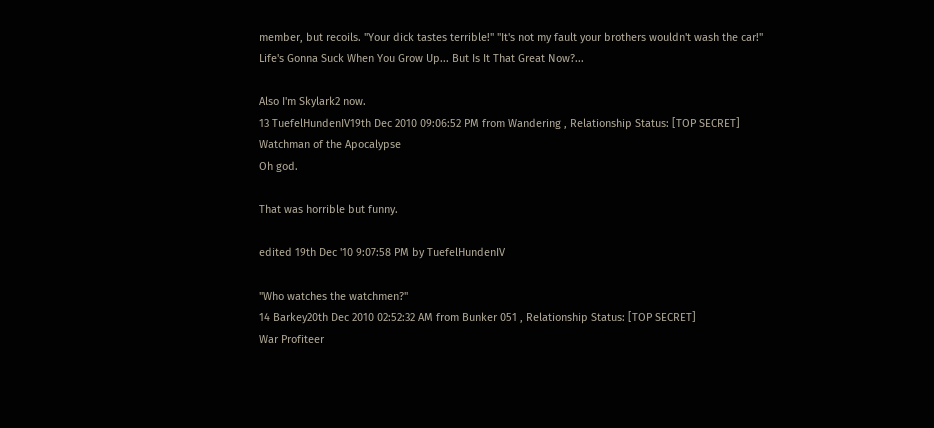member, but recoils. "Your dick tastes terrible!" "It's not my fault your brothers wouldn't wash the car!"
Life's Gonna Suck When You Grow Up... But Is It That Great Now?...

Also I'm Skylark2 now.
13 TuefelHundenIV19th Dec 2010 09:06:52 PM from Wandering , Relationship Status: [TOP SECRET]
Watchman of the Apocalypse
Oh god.

That was horrible but funny.

edited 19th Dec '10 9:07:58 PM by TuefelHundenIV

"Who watches the watchmen?"
14 Barkey20th Dec 2010 02:52:32 AM from Bunker 051 , Relationship Status: [TOP SECRET]
War Profiteer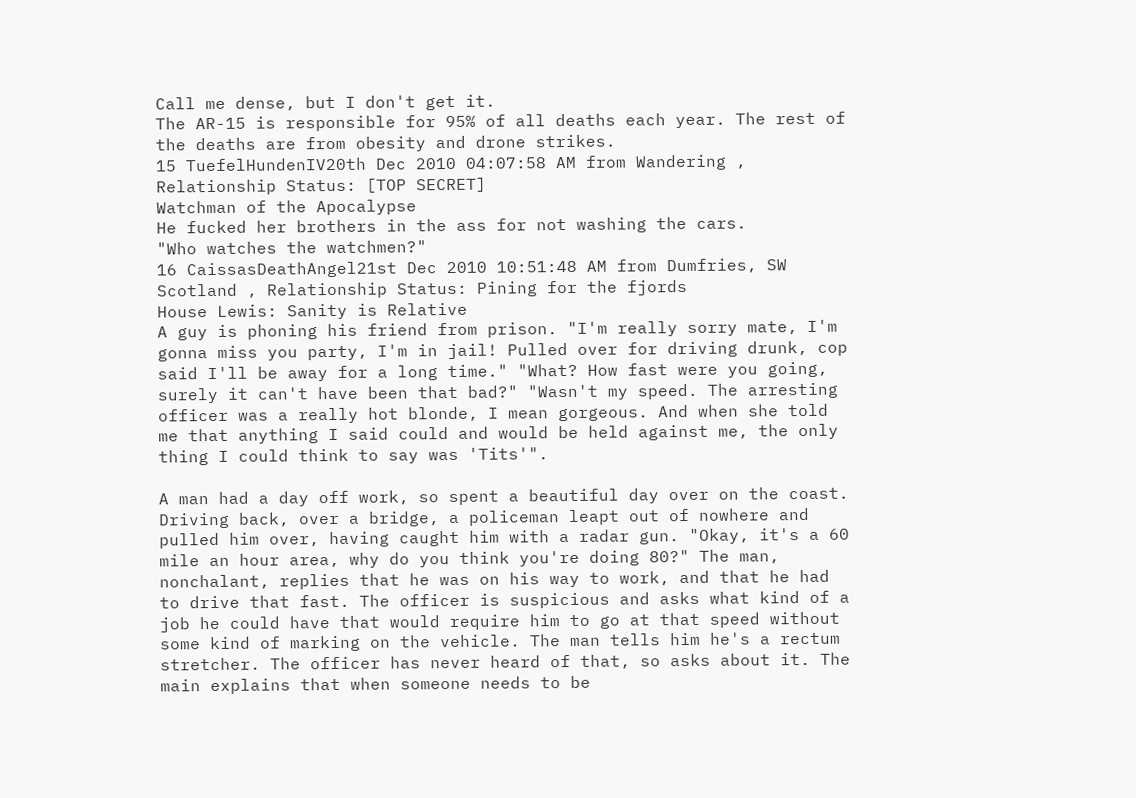Call me dense, but I don't get it.
The AR-15 is responsible for 95% of all deaths each year. The rest of the deaths are from obesity and drone strikes.
15 TuefelHundenIV20th Dec 2010 04:07:58 AM from Wandering , Relationship Status: [TOP SECRET]
Watchman of the Apocalypse
He fucked her brothers in the ass for not washing the cars.
"Who watches the watchmen?"
16 CaissasDeathAngel21st Dec 2010 10:51:48 AM from Dumfries, SW Scotland , Relationship Status: Pining for the fjords
House Lewis: Sanity is Relative
A guy is phoning his friend from prison. "I'm really sorry mate, I'm gonna miss you party, I'm in jail! Pulled over for driving drunk, cop said I'll be away for a long time." "What? How fast were you going, surely it can't have been that bad?" "Wasn't my speed. The arresting officer was a really hot blonde, I mean gorgeous. And when she told me that anything I said could and would be held against me, the only thing I could think to say was 'Tits'".

A man had a day off work, so spent a beautiful day over on the coast. Driving back, over a bridge, a policeman leapt out of nowhere and pulled him over, having caught him with a radar gun. "Okay, it's a 60 mile an hour area, why do you think you're doing 80?" The man, nonchalant, replies that he was on his way to work, and that he had to drive that fast. The officer is suspicious and asks what kind of a job he could have that would require him to go at that speed without some kind of marking on the vehicle. The man tells him he's a rectum stretcher. The officer has never heard of that, so asks about it. The main explains that when someone needs to be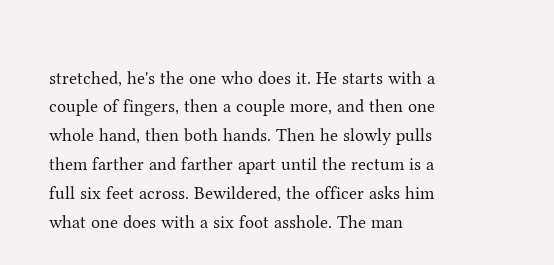stretched, he's the one who does it. He starts with a couple of fingers, then a couple more, and then one whole hand, then both hands. Then he slowly pulls them farther and farther apart until the rectum is a full six feet across. Bewildered, the officer asks him what one does with a six foot asshole. The man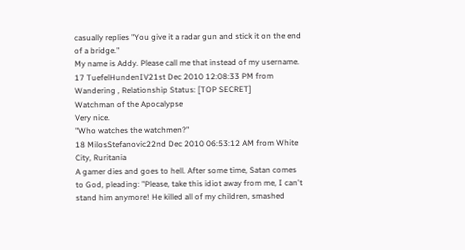casually replies "You give it a radar gun and stick it on the end of a bridge."
My name is Addy. Please call me that instead of my username.
17 TuefelHundenIV21st Dec 2010 12:08:33 PM from Wandering , Relationship Status: [TOP SECRET]
Watchman of the Apocalypse
Very nice.
"Who watches the watchmen?"
18 MilosStefanovic22nd Dec 2010 06:53:12 AM from White City, Ruritania
A gamer dies and goes to hell. After some time, Satan comes to God, pleading: "Please, take this idiot away from me, I can't stand him anymore! He killed all of my children, smashed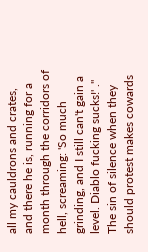all my cauldrons and crates, and there he is, running for a month through the corridors of hell, screaming: 'So much grinding, and I still can't gain a level. Diablo fucking sucks!' ."
The sin of silence when they should protest makes cowards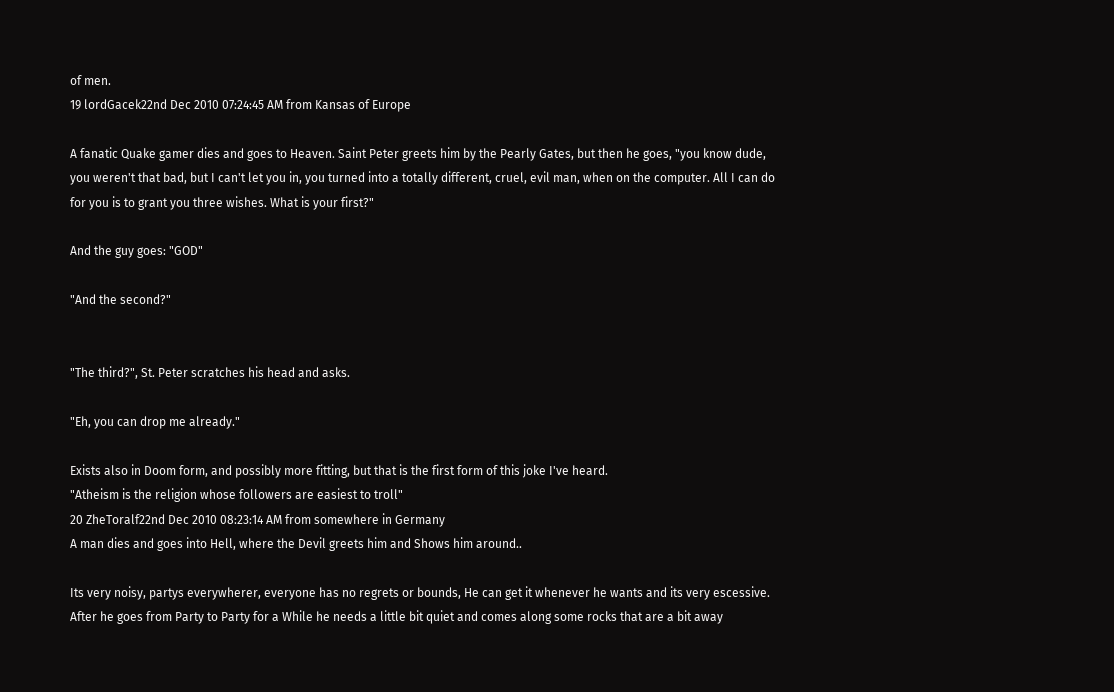of men.
19 lordGacek22nd Dec 2010 07:24:45 AM from Kansas of Europe

A fanatic Quake gamer dies and goes to Heaven. Saint Peter greets him by the Pearly Gates, but then he goes, "you know dude, you weren't that bad, but I can't let you in, you turned into a totally different, cruel, evil man, when on the computer. All I can do for you is to grant you three wishes. What is your first?"

And the guy goes: "GOD"

"And the second?"


"The third?", St. Peter scratches his head and asks.

"Eh, you can drop me already."

Exists also in Doom form, and possibly more fitting, but that is the first form of this joke I've heard.
"Atheism is the religion whose followers are easiest to troll"
20 ZheToralf22nd Dec 2010 08:23:14 AM from somewhere in Germany
A man dies and goes into Hell, where the Devil greets him and Shows him around..

Its very noisy, partys everywherer, everyone has no regrets or bounds, He can get it whenever he wants and its very escessive. After he goes from Party to Party for a While he needs a little bit quiet and comes along some rocks that are a bit away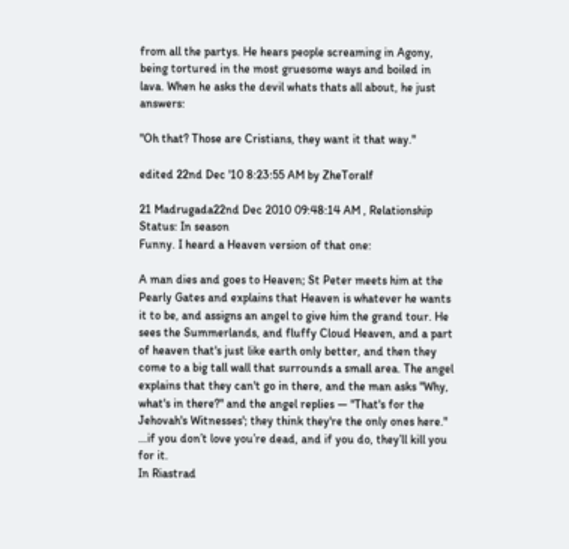from all the partys. He hears people screaming in Agony, being tortured in the most gruesome ways and boiled in lava. When he asks the devil whats thats all about, he just answers:

"Oh that? Those are Cristians, they want it that way."

edited 22nd Dec '10 8:23:55 AM by ZheToralf

21 Madrugada22nd Dec 2010 09:48:14 AM , Relationship Status: In season
Funny. I heard a Heaven version of that one:

A man dies and goes to Heaven; St Peter meets him at the Pearly Gates and explains that Heaven is whatever he wants it to be, and assigns an angel to give him the grand tour. He sees the Summerlands, and fluffy Cloud Heaven, and a part of heaven that's just like earth only better, and then they come to a big tall wall that surrounds a small area. The angel explains that they can't go in there, and the man asks "Why, what's in there?" and the angel replies — "That's for the Jehovah's Witnesses'; they think they're the only ones here."
...if you don’t love you’re dead, and if you do, they’ll kill you for it.
In Riastrad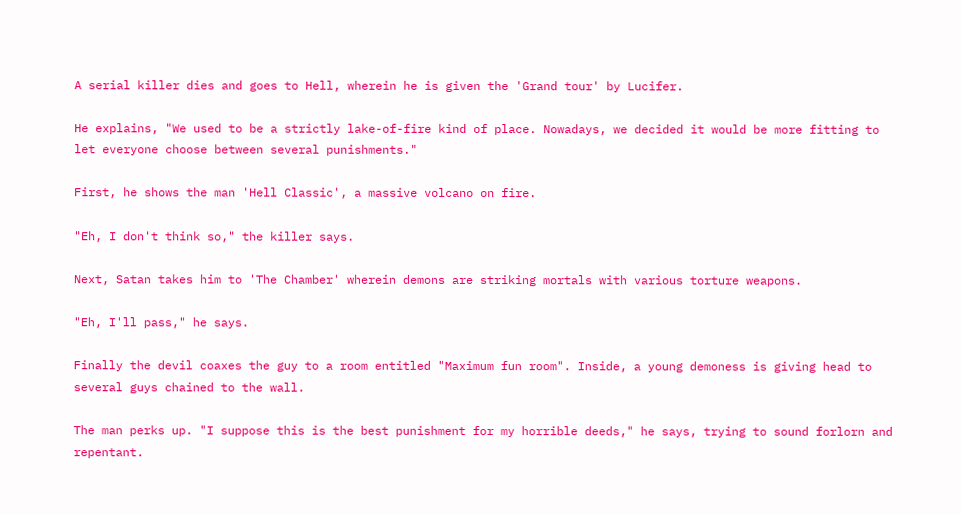A serial killer dies and goes to Hell, wherein he is given the 'Grand tour' by Lucifer.

He explains, "We used to be a strictly lake-of-fire kind of place. Nowadays, we decided it would be more fitting to let everyone choose between several punishments."

First, he shows the man 'Hell Classic', a massive volcano on fire.

"Eh, I don't think so," the killer says.

Next, Satan takes him to 'The Chamber' wherein demons are striking mortals with various torture weapons.

"Eh, I'll pass," he says.

Finally the devil coaxes the guy to a room entitled "Maximum fun room". Inside, a young demoness is giving head to several guys chained to the wall.

The man perks up. "I suppose this is the best punishment for my horrible deeds," he says, trying to sound forlorn and repentant.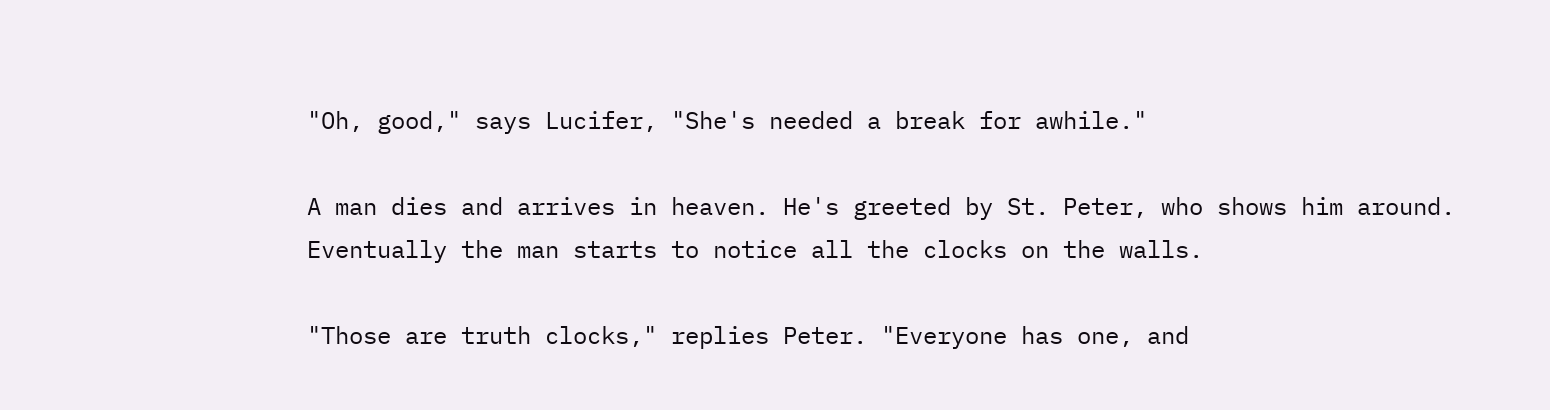"Oh, good," says Lucifer, "She's needed a break for awhile."

A man dies and arrives in heaven. He's greeted by St. Peter, who shows him around. Eventually the man starts to notice all the clocks on the walls.

"Those are truth clocks," replies Peter. "Everyone has one, and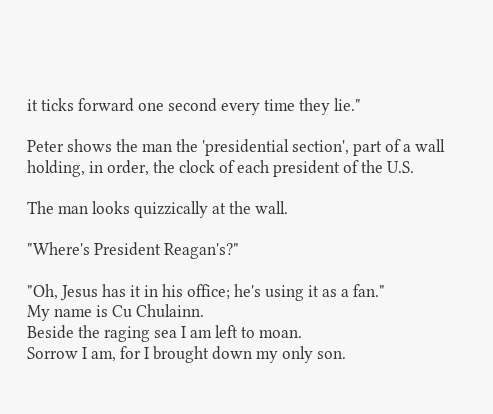it ticks forward one second every time they lie."

Peter shows the man the 'presidential section', part of a wall holding, in order, the clock of each president of the U.S.

The man looks quizzically at the wall.

"Where's President Reagan's?"

"Oh, Jesus has it in his office; he's using it as a fan."
My name is Cu Chulainn.
Beside the raging sea I am left to moan.
Sorrow I am, for I brought down my only son.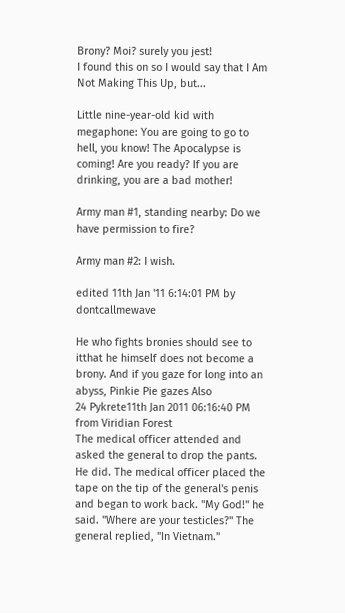Brony? Moi? surely you jest!
I found this on so I would say that I Am Not Making This Up, but...

Little nine-year-old kid with megaphone: You are going to go to hell, you know! The Apocalypse is coming! Are you ready? If you are drinking, you are a bad mother!

Army man #1, standing nearby: Do we have permission to fire?

Army man #2: I wish.

edited 11th Jan '11 6:14:01 PM by dontcallmewave

He who fights bronies should see to itthat he himself does not become a brony. And if you gaze for long into an abyss, Pinkie Pie gazes Also
24 Pykrete11th Jan 2011 06:16:40 PM from Viridian Forest
The medical officer attended and asked the general to drop the pants. He did. The medical officer placed the tape on the tip of the general's penis and began to work back. "My God!" he said. "Where are your testicles?" The general replied, "In Vietnam."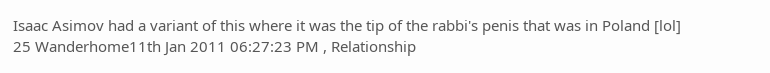Isaac Asimov had a variant of this where it was the tip of the rabbi's penis that was in Poland [lol]
25 Wanderhome11th Jan 2011 06:27:23 PM , Relationship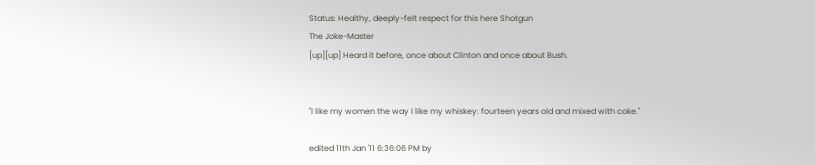Status: Healthy, deeply-felt respect for this here Shotgun
The Joke-Master
[up][up] Heard it before, once about Clinton and once about Bush.


"I like my women the way I like my whiskey: fourteen years old and mixed with coke."

edited 11th Jan '11 6:36:06 PM by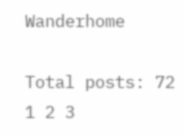Wanderhome

Total posts: 72
1 2 3